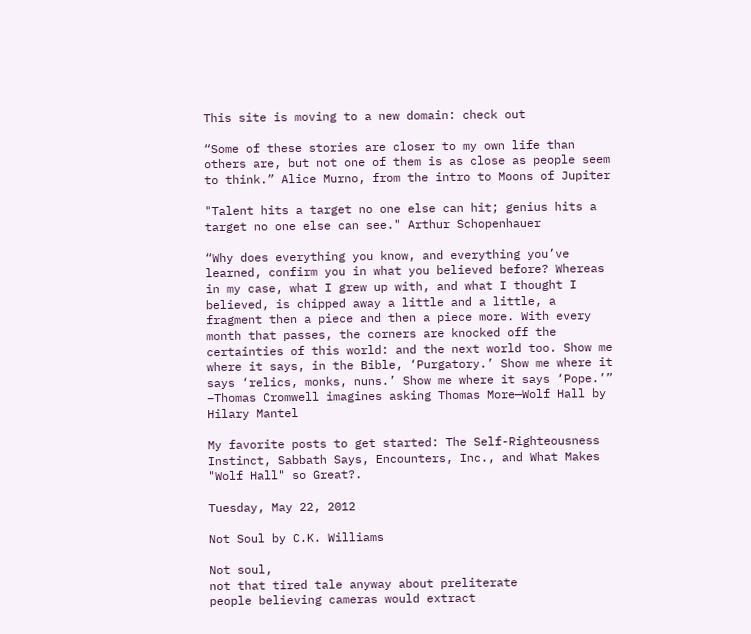This site is moving to a new domain: check out

“Some of these stories are closer to my own life than others are, but not one of them is as close as people seem to think.” Alice Murno, from the intro to Moons of Jupiter

"Talent hits a target no one else can hit; genius hits a target no one else can see." Arthur Schopenhauer

“Why does everything you know, and everything you’ve learned, confirm you in what you believed before? Whereas in my case, what I grew up with, and what I thought I believed, is chipped away a little and a little, a fragment then a piece and then a piece more. With every month that passes, the corners are knocked off the certainties of this world: and the next world too. Show me where it says, in the Bible, ‘Purgatory.’ Show me where it says ‘relics, monks, nuns.’ Show me where it says ‘Pope.’” –Thomas Cromwell imagines asking Thomas More—Wolf Hall by Hilary Mantel

My favorite posts to get started: The Self-Righteousness Instinct, Sabbath Says, Encounters, Inc., and What Makes "Wolf Hall" so Great?.

Tuesday, May 22, 2012

Not Soul by C.K. Williams

Not soul,
not that tired tale anyway about preliterate
people believing cameras would extract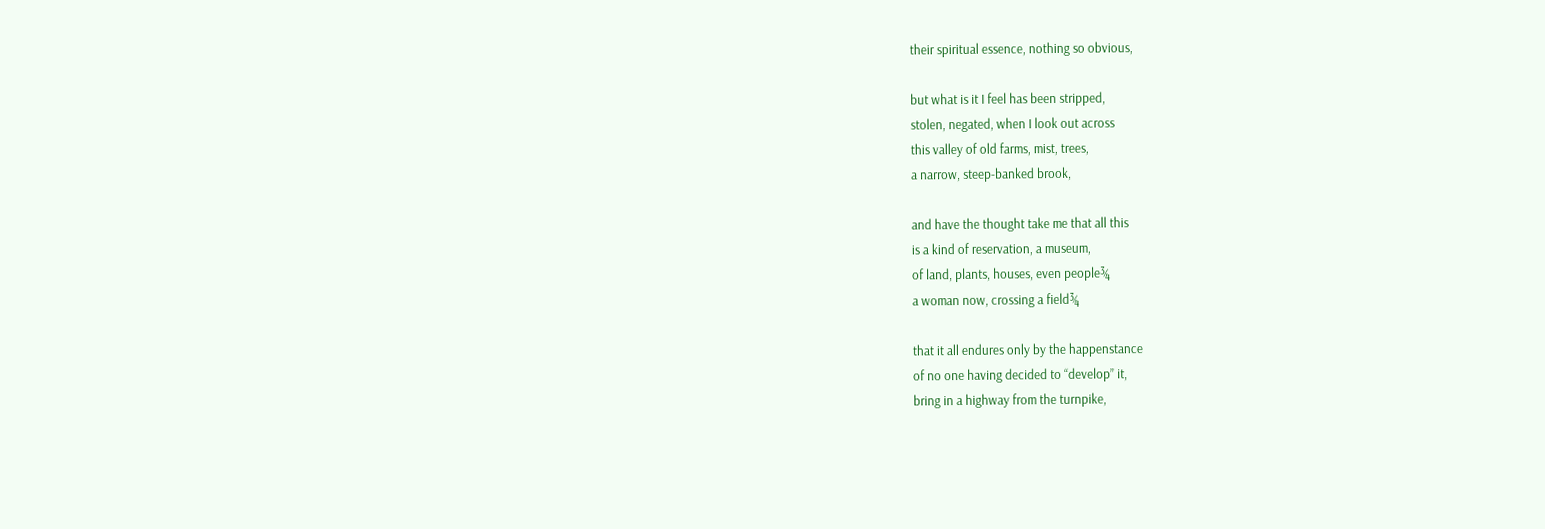their spiritual essence, nothing so obvious,

but what is it I feel has been stripped,
stolen, negated, when I look out across
this valley of old farms, mist, trees,
a narrow, steep-banked brook,

and have the thought take me that all this
is a kind of reservation, a museum,
of land, plants, houses, even people¾
a woman now, crossing a field¾

that it all endures only by the happenstance
of no one having decided to “develop” it,
bring in a highway from the turnpike,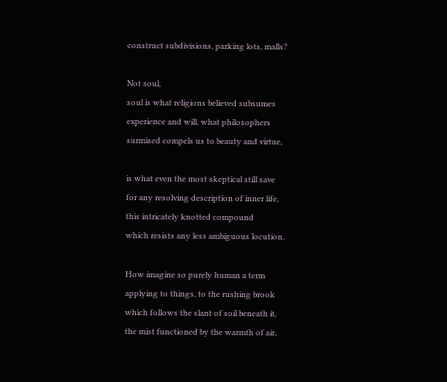construct subdivisions, parking lots, malls?

Not soul,
soul is what religions believed subsumes
experience and will, what philosophers
surmised compels us to beauty and virtue,

is what even the most skeptical still save
for any resolving description of inner life,
this intricately knotted compound
which resists any less ambiguous locution.

How imagine so purely human a term
applying to things, to the rushing brook
which follows the slant of soil beneath it,
the mist functioned by the warmth of air,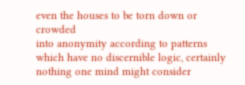even the houses to be torn down or crowded
into anonymity according to patterns
which have no discernible logic, certainly
nothing one mind might consider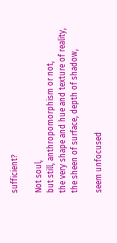sufficient?

Not soul,
but still, anthropomorphism or not,
the very shape and hue and texture of reality,
the sheen of surface, depth of shadow,

seem unfocused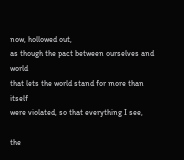now, hollowed out,
as though the pact between ourselves and world
that lets the world stand for more than itself
were violated, so that everything I see,

the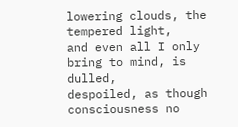lowering clouds, the tempered light,
and even all I only bring to mind, is dulled,
despoiled, as though consciousness no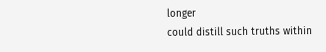longer
could distill such truths within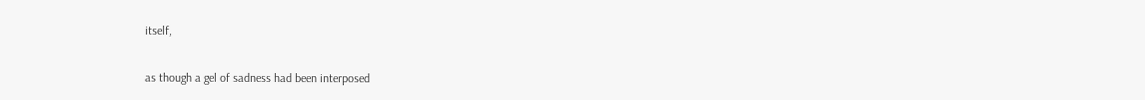itself,

as though a gel of sadness had been interposed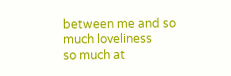between me and so much loveliness
so much at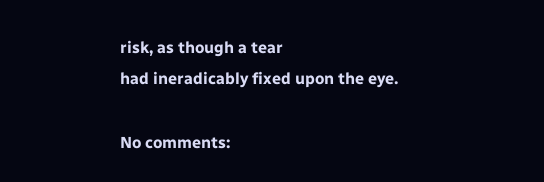risk, as though a tear
had ineradicably fixed upon the eye.

No comments: